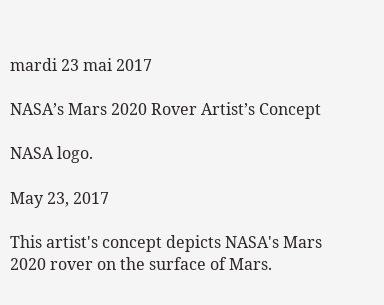mardi 23 mai 2017

NASA’s Mars 2020 Rover Artist’s Concept

NASA logo.

May 23, 2017

This artist's concept depicts NASA's Mars 2020 rover on the surface of Mars.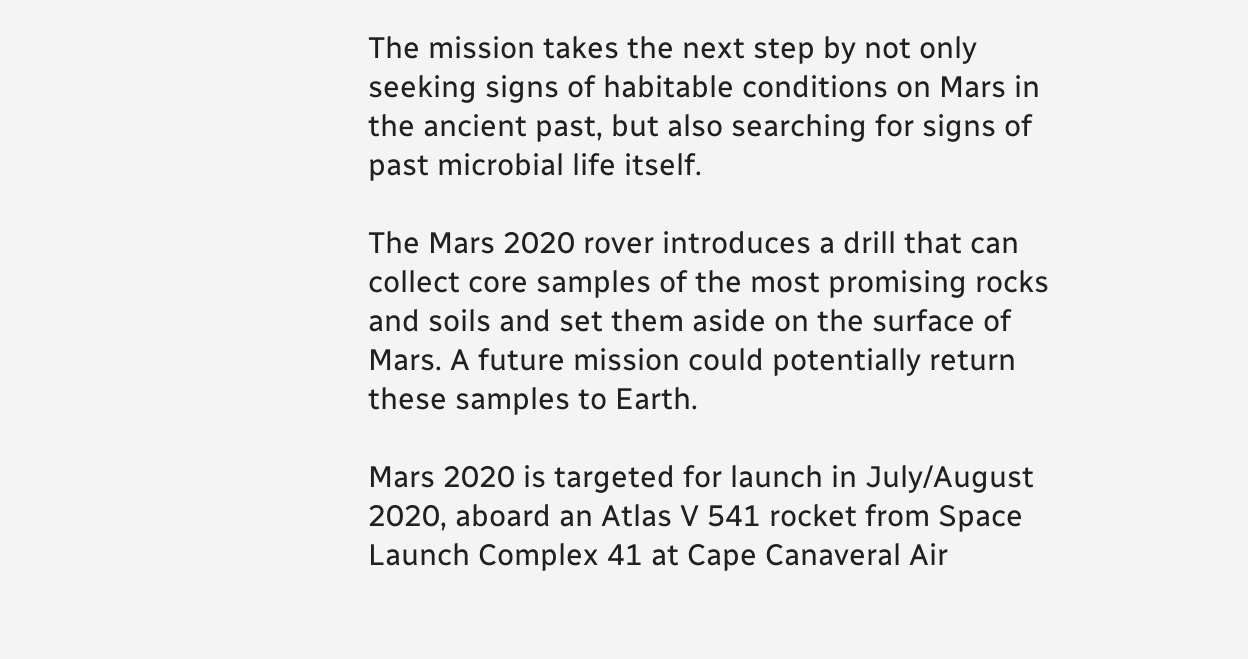The mission takes the next step by not only seeking signs of habitable conditions on Mars in the ancient past, but also searching for signs of past microbial life itself.

The Mars 2020 rover introduces a drill that can collect core samples of the most promising rocks and soils and set them aside on the surface of Mars. A future mission could potentially return these samples to Earth.

Mars 2020 is targeted for launch in July/August 2020, aboard an Atlas V 541 rocket from Space Launch Complex 41 at Cape Canaveral Air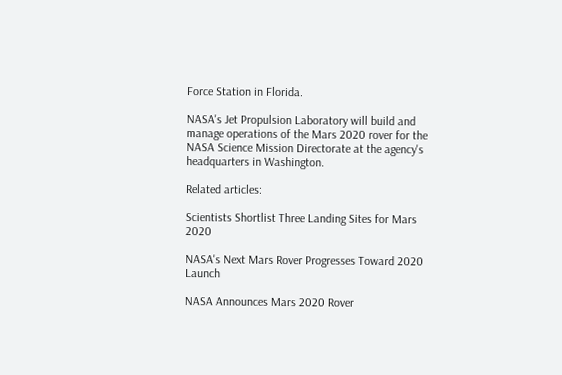Force Station in Florida.

NASA's Jet Propulsion Laboratory will build and manage operations of the Mars 2020 rover for the NASA Science Mission Directorate at the agency's headquarters in Washington.

Related articles:

Scientists Shortlist Three Landing Sites for Mars 2020

NASA's Next Mars Rover Progresses Toward 2020 Launch

NASA Announces Mars 2020 Rover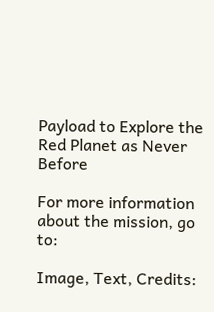Payload to Explore the Red Planet as Never Before

For more information about the mission, go to:

Image, Text, Credits: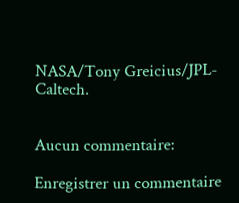NASA/Tony Greicius/JPL-Caltech.


Aucun commentaire:

Enregistrer un commentaire